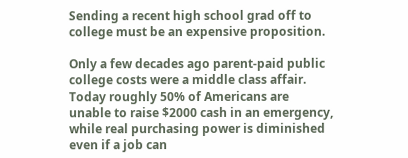Sending a recent high school grad off to college must be an expensive proposition.

Only a few decades ago parent-paid public college costs were a middle class affair. Today roughly 50% of Americans are unable to raise $2000 cash in an emergency, while real purchasing power is diminished even if a job can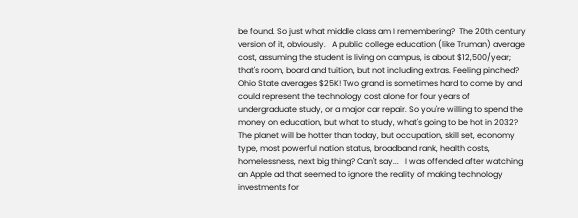be found. So just what middle class am I remembering?  The 20th century version of it, obviously.   A public college education (like Truman) average cost, assuming the student is living on campus, is about $12,500/year; that's room, board and tuition, but not including extras. Feeling pinched? Ohio State averages $25K! Two grand is sometimes hard to come by and could represent the technology cost alone for four years of undergraduate study, or a major car repair. So you're willing to spend the money on education, but what to study, what's going to be hot in 2032?  The planet will be hotter than today, but occupation, skill set, economy type, most powerful nation status, broadband rank, health costs, homelessness, next big thing? Can't say...   I was offended after watching an Apple ad that seemed to ignore the reality of making technology investments for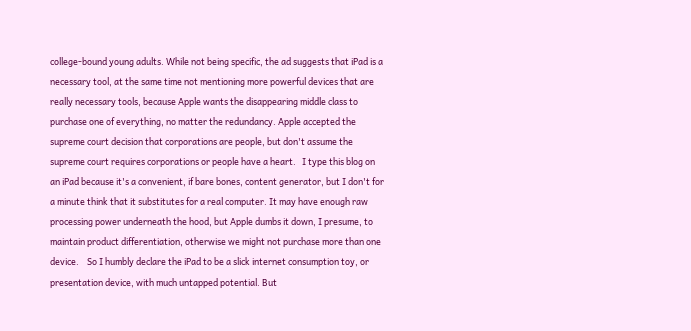college-bound young adults. While not being specific, the ad suggests that iPad is a necessary tool, at the same time not mentioning more powerful devices that are really necessary tools, because Apple wants the disappearing middle class to purchase one of everything, no matter the redundancy. Apple accepted the supreme court decision that corporations are people, but don't assume the supreme court requires corporations or people have a heart.   I type this blog on an iPad because it's a convenient, if bare bones, content generator, but I don't for a minute think that it substitutes for a real computer. It may have enough raw processing power underneath the hood, but Apple dumbs it down, I presume, to maintain product differentiation, otherwise we might not purchase more than one device.    So I humbly declare the iPad to be a slick internet consumption toy, or presentation device, with much untapped potential. But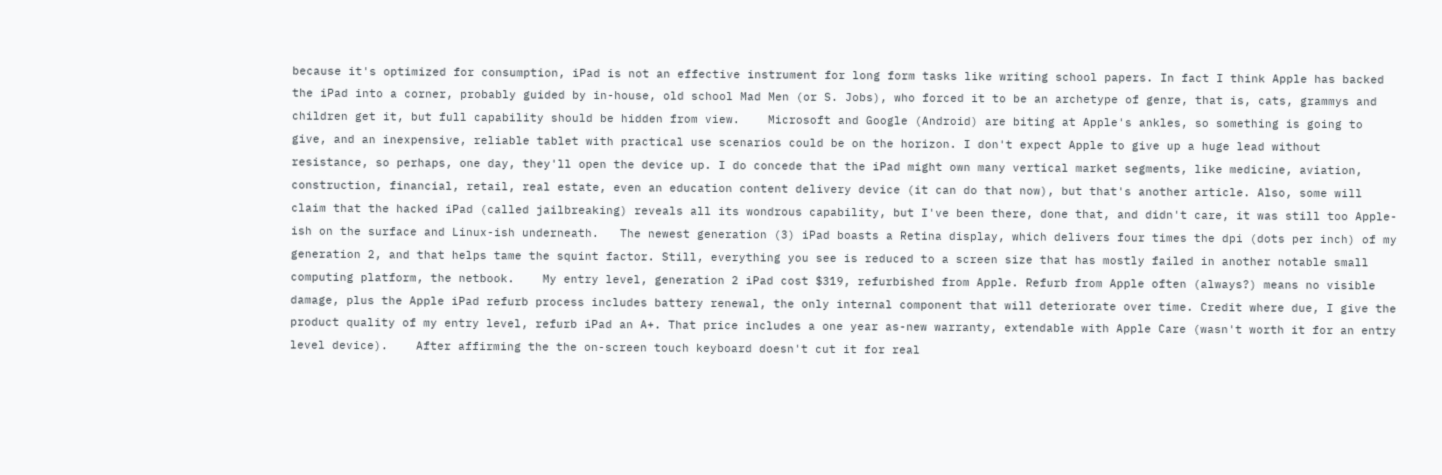because it's optimized for consumption, iPad is not an effective instrument for long form tasks like writing school papers. In fact I think Apple has backed the iPad into a corner, probably guided by in-house, old school Mad Men (or S. Jobs), who forced it to be an archetype of genre, that is, cats, grammys and children get it, but full capability should be hidden from view.    Microsoft and Google (Android) are biting at Apple's ankles, so something is going to give, and an inexpensive, reliable tablet with practical use scenarios could be on the horizon. I don't expect Apple to give up a huge lead without resistance, so perhaps, one day, they'll open the device up. I do concede that the iPad might own many vertical market segments, like medicine, aviation, construction, financial, retail, real estate, even an education content delivery device (it can do that now), but that's another article. Also, some will claim that the hacked iPad (called jailbreaking) reveals all its wondrous capability, but I've been there, done that, and didn't care, it was still too Apple-ish on the surface and Linux-ish underneath.   The newest generation (3) iPad boasts a Retina display, which delivers four times the dpi (dots per inch) of my generation 2, and that helps tame the squint factor. Still, everything you see is reduced to a screen size that has mostly failed in another notable small computing platform, the netbook.    My entry level, generation 2 iPad cost $319, refurbished from Apple. Refurb from Apple often (always?) means no visible damage, plus the Apple iPad refurb process includes battery renewal, the only internal component that will deteriorate over time. Credit where due, I give the product quality of my entry level, refurb iPad an A+. That price includes a one year as-new warranty, extendable with Apple Care (wasn't worth it for an entry level device).    After affirming the the on-screen touch keyboard doesn't cut it for real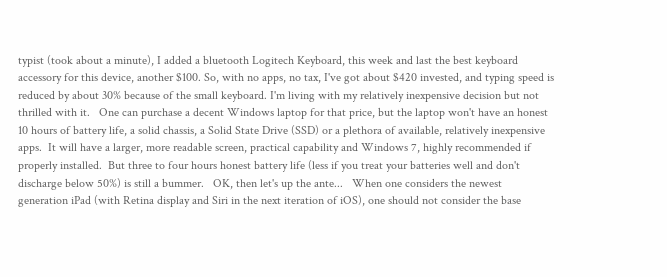typist (took about a minute), I added a bluetooth Logitech Keyboard, this week and last the best keyboard accessory for this device, another $100. So, with no apps, no tax, I've got about $420 invested, and typing speed is reduced by about 30% because of the small keyboard. I'm living with my relatively inexpensive decision but not thrilled with it.   One can purchase a decent Windows laptop for that price, but the laptop won't have an honest 10 hours of battery life, a solid chassis, a Solid State Drive (SSD) or a plethora of available, relatively inexpensive apps.  It will have a larger, more readable screen, practical capability and Windows 7, highly recommended if properly installed.  But three to four hours honest battery life (less if you treat your batteries well and don't discharge below 50%) is still a bummer.   OK, then let's up the ante...   When one considers the newest generation iPad (with Retina display and Siri in the next iteration of iOS), one should not consider the base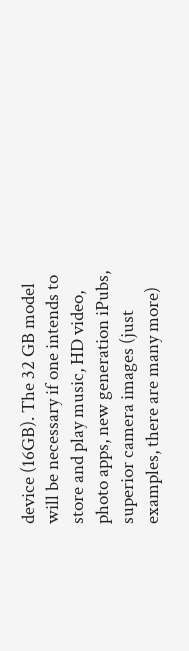device (16GB). The 32 GB model will be necessary if one intends to store and play music, HD video, photo apps, new generation iPubs, superior camera images (just examples, there are many more)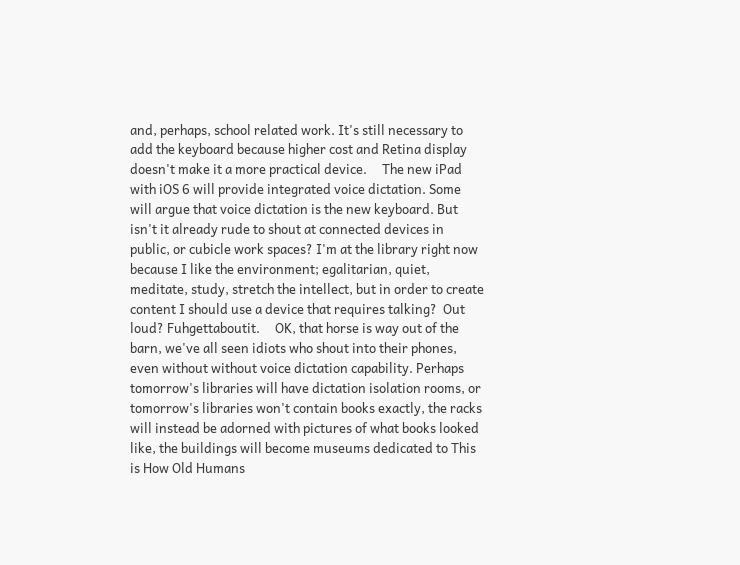and, perhaps, school related work. It's still necessary to add the keyboard because higher cost and Retina display doesn't make it a more practical device.     The new iPad with iOS 6 will provide integrated voice dictation. Some will argue that voice dictation is the new keyboard. But isn't it already rude to shout at connected devices in public, or cubicle work spaces? I'm at the library right now because I like the environment; egalitarian, quiet, meditate, study, stretch the intellect, but in order to create content I should use a device that requires talking?  Out loud? Fuhgettaboutit.     OK, that horse is way out of the barn, we've all seen idiots who shout into their phones, even without without voice dictation capability. Perhaps tomorrow's libraries will have dictation isolation rooms, or tomorrow's libraries won't contain books exactly, the racks will instead be adorned with pictures of what books looked like, the buildings will become museums dedicated to This is How Old Humans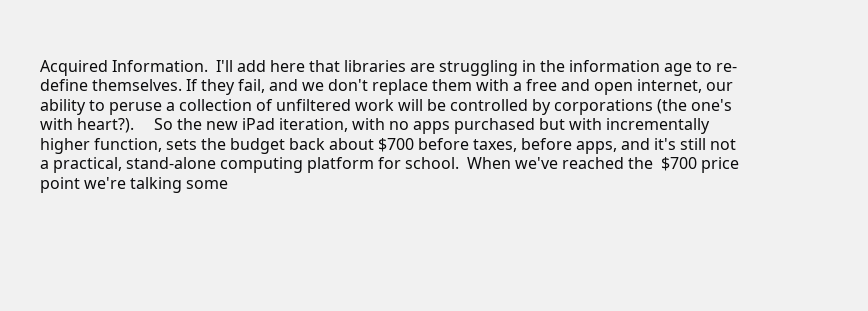Acquired Information.  I'll add here that libraries are struggling in the information age to re-define themselves. If they fail, and we don't replace them with a free and open internet, our ability to peruse a collection of unfiltered work will be controlled by corporations (the one's with heart?).     So the new iPad iteration, with no apps purchased but with incrementally higher function, sets the budget back about $700 before taxes, before apps, and it's still not a practical, stand-alone computing platform for school.  When we've reached the  $700 price point we're talking some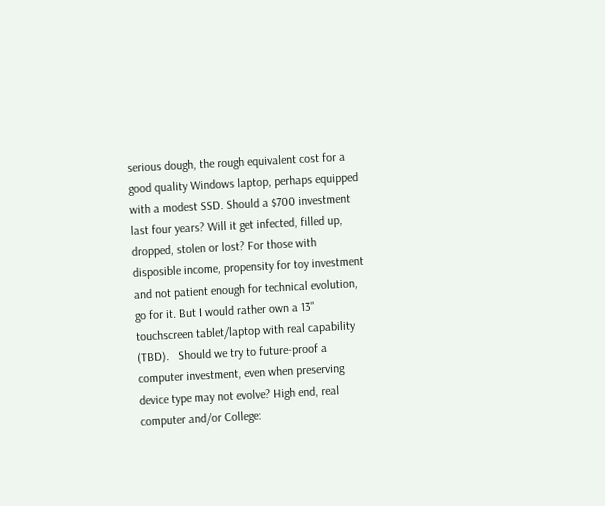serious dough, the rough equivalent cost for a good quality Windows laptop, perhaps equipped with a modest SSD. Should a $700 investment last four years? Will it get infected, filled up, dropped, stolen or lost? For those with disposible income, propensity for toy investment and not patient enough for technical evolution, go for it. But I would rather own a 13" touchscreen tablet/laptop with real capability (TBD).   Should we try to future-proof a computer investment, even when preserving device type may not evolve? High end, real computer and/or College: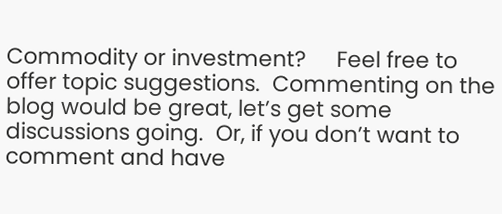Commodity or investment?     Feel free to offer topic suggestions.  Commenting on the blog would be great, let’s get some discussions going.  Or, if you don’t want to comment and have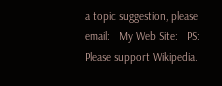a topic suggestion, please email:   My Web Site:   PS:  Please support Wikipedia.